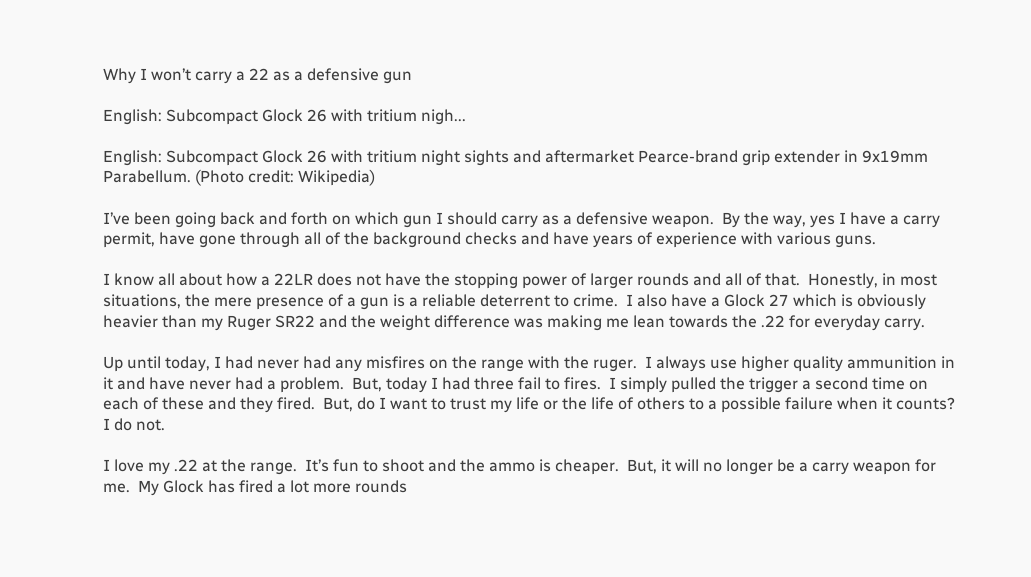Why I won’t carry a 22 as a defensive gun

English: Subcompact Glock 26 with tritium nigh...

English: Subcompact Glock 26 with tritium night sights and aftermarket Pearce-brand grip extender in 9x19mm Parabellum. (Photo credit: Wikipedia)

I’ve been going back and forth on which gun I should carry as a defensive weapon.  By the way, yes I have a carry permit, have gone through all of the background checks and have years of experience with various guns.

I know all about how a 22LR does not have the stopping power of larger rounds and all of that.  Honestly, in most situations, the mere presence of a gun is a reliable deterrent to crime.  I also have a Glock 27 which is obviously heavier than my Ruger SR22 and the weight difference was making me lean towards the .22 for everyday carry.

Up until today, I had never had any misfires on the range with the ruger.  I always use higher quality ammunition in it and have never had a problem.  But, today I had three fail to fires.  I simply pulled the trigger a second time on each of these and they fired.  But, do I want to trust my life or the life of others to a possible failure when it counts?  I do not.

I love my .22 at the range.  It’s fun to shoot and the ammo is cheaper.  But, it will no longer be a carry weapon for me.  My Glock has fired a lot more rounds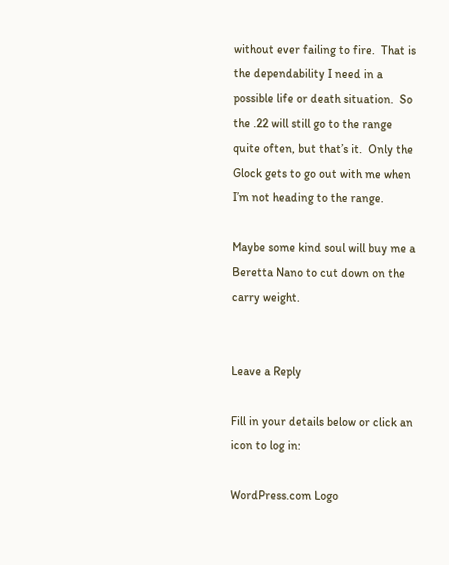without ever failing to fire.  That is the dependability I need in a possible life or death situation.  So the .22 will still go to the range quite often, but that’s it.  Only the Glock gets to go out with me when I’m not heading to the range.

Maybe some kind soul will buy me a Beretta Nano to cut down on the carry weight.


Leave a Reply

Fill in your details below or click an icon to log in:

WordPress.com Logo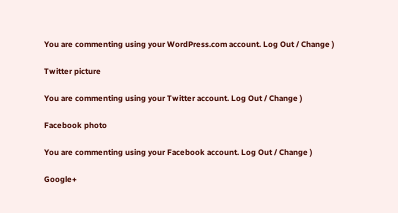You are commenting using your WordPress.com account. Log Out / Change )

Twitter picture

You are commenting using your Twitter account. Log Out / Change )

Facebook photo

You are commenting using your Facebook account. Log Out / Change )

Google+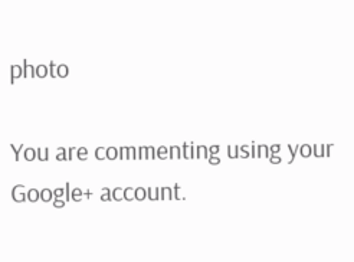photo

You are commenting using your Google+ account.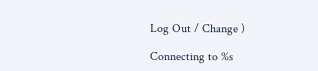Log Out / Change )

Connecting to %s